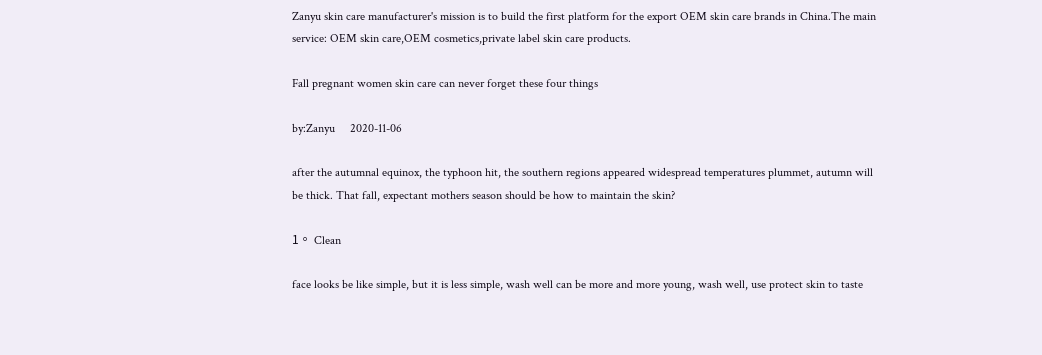Zanyu skin care manufacturer's mission is to build the first platform for the export OEM skin care brands in China.The main service: OEM skin care,OEM cosmetics,private label skin care products.

Fall pregnant women skin care can never forget these four things

by:Zanyu     2020-11-06

after the autumnal equinox, the typhoon hit, the southern regions appeared widespread temperatures plummet, autumn will be thick. That fall, expectant mothers season should be how to maintain the skin?

1。 Clean

face looks be like simple, but it is less simple, wash well can be more and more young, wash well, use protect skin to taste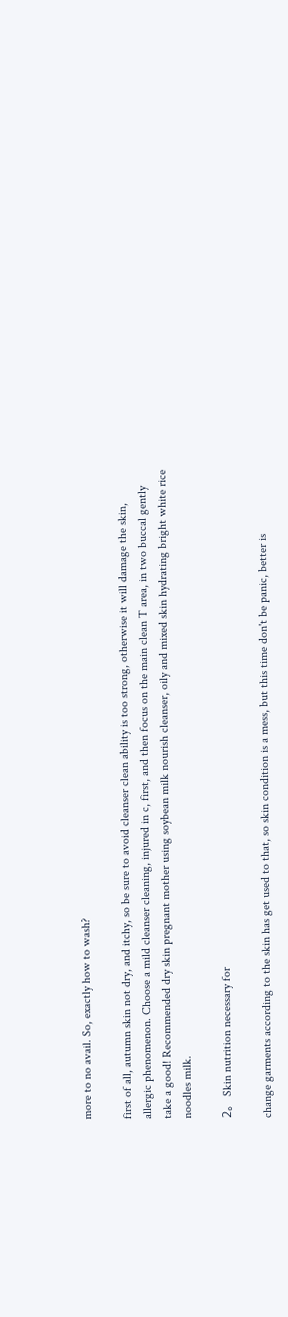more to no avail. So, exactly how to wash?

first of all, autumn skin not dry, and itchy, so be sure to avoid cleanser clean ability is too strong, otherwise it will damage the skin, allergic phenomenon. Choose a mild cleanser cleaning, injured in c, first, and then focus on the main clean T area, in two buccal gently take a good! Recommended dry skin pregnant mother using soybean milk nourish cleanser, oily and mixed skin hydrating bright white rice noodles milk.

2。 Skin nutrition necessary for

change garments according to the skin has get used to that, so skin condition is a mess, but this time don't be panic, better is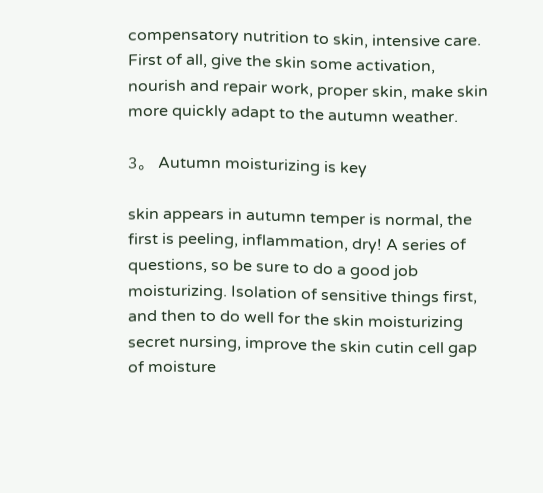compensatory nutrition to skin, intensive care. First of all, give the skin some activation, nourish and repair work, proper skin, make skin more quickly adapt to the autumn weather.

3。 Autumn moisturizing is key

skin appears in autumn temper is normal, the first is peeling, inflammation, dry! A series of questions, so be sure to do a good job moisturizing. Isolation of sensitive things first, and then to do well for the skin moisturizing secret nursing, improve the skin cutin cell gap of moisture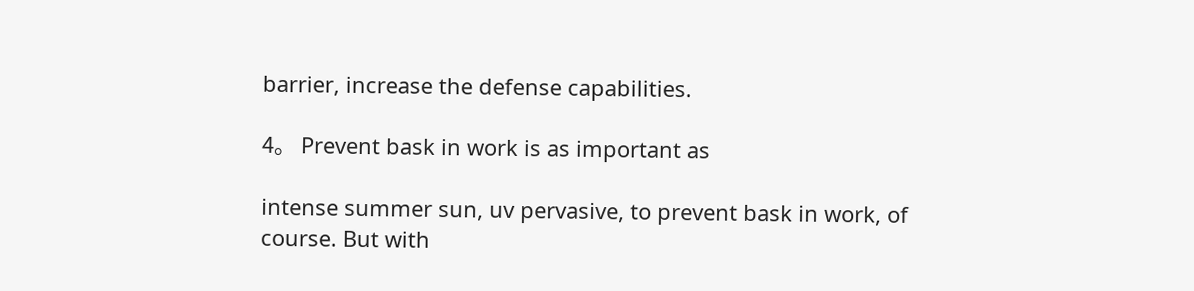barrier, increase the defense capabilities.

4。 Prevent bask in work is as important as

intense summer sun, uv pervasive, to prevent bask in work, of course. But with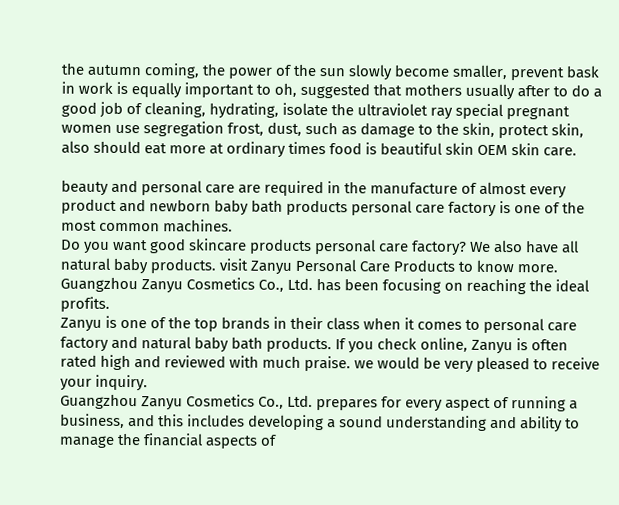the autumn coming, the power of the sun slowly become smaller, prevent bask in work is equally important to oh, suggested that mothers usually after to do a good job of cleaning, hydrating, isolate the ultraviolet ray special pregnant women use segregation frost, dust, such as damage to the skin, protect skin, also should eat more at ordinary times food is beautiful skin OEM skin care.

beauty and personal care are required in the manufacture of almost every product and newborn baby bath products personal care factory is one of the most common machines.
Do you want good skincare products personal care factory? We also have all natural baby products. visit Zanyu Personal Care Products to know more.
Guangzhou Zanyu Cosmetics Co., Ltd. has been focusing on reaching the ideal profits.
Zanyu is one of the top brands in their class when it comes to personal care factory and natural baby bath products. If you check online, Zanyu is often rated high and reviewed with much praise. we would be very pleased to receive your inquiry.
Guangzhou Zanyu Cosmetics Co., Ltd. prepares for every aspect of running a business, and this includes developing a sound understanding and ability to manage the financial aspects of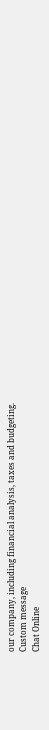our company, including financial analysis, taxes and budgeting.
Custom message
Chat Online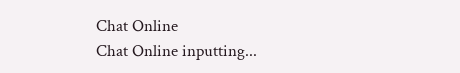Chat Online
Chat Online inputting...